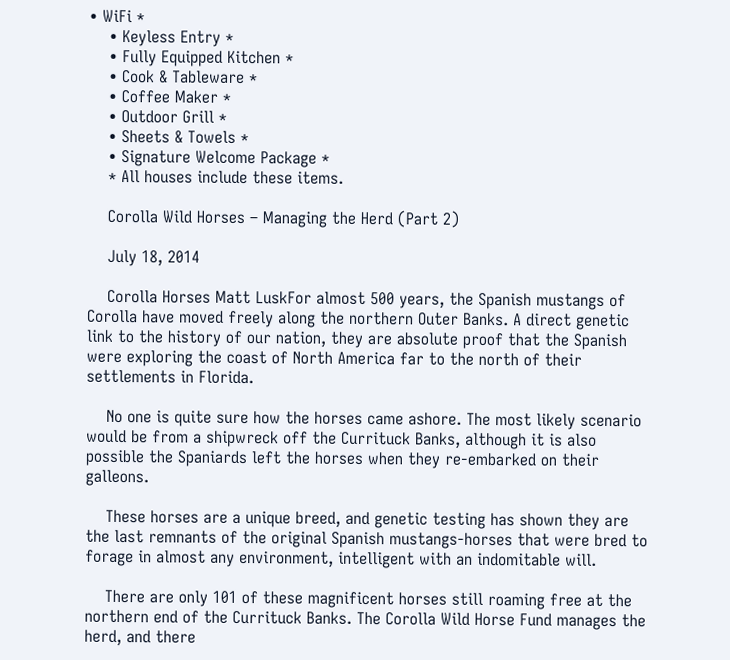• WiFi *
    • Keyless Entry *
    • Fully Equipped Kitchen *
    • Cook & Tableware *
    • Coffee Maker *
    • Outdoor Grill *
    • Sheets & Towels *
    • Signature Welcome Package *
    * All houses include these items.

    Corolla Wild Horses – Managing the Herd (Part 2)

    July 18, 2014

    Corolla Horses Matt LuskFor almost 500 years, the Spanish mustangs of Corolla have moved freely along the northern Outer Banks. A direct genetic link to the history of our nation, they are absolute proof that the Spanish were exploring the coast of North America far to the north of their settlements in Florida.

    No one is quite sure how the horses came ashore. The most likely scenario would be from a shipwreck off the Currituck Banks, although it is also possible the Spaniards left the horses when they re-embarked on their galleons.

    These horses are a unique breed, and genetic testing has shown they are the last remnants of the original Spanish mustangs-horses that were bred to forage in almost any environment, intelligent with an indomitable will.

    There are only 101 of these magnificent horses still roaming free at the northern end of the Currituck Banks. The Corolla Wild Horse Fund manages the herd, and there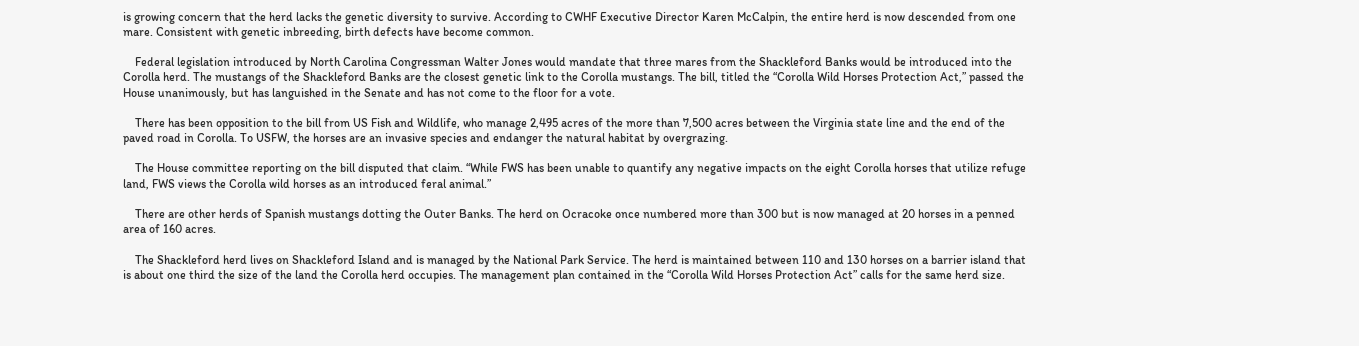is growing concern that the herd lacks the genetic diversity to survive. According to CWHF Executive Director Karen McCalpin, the entire herd is now descended from one mare. Consistent with genetic inbreeding, birth defects have become common.

    Federal legislation introduced by North Carolina Congressman Walter Jones would mandate that three mares from the Shackleford Banks would be introduced into the Corolla herd. The mustangs of the Shackleford Banks are the closest genetic link to the Corolla mustangs. The bill, titled the “Corolla Wild Horses Protection Act,” passed the House unanimously, but has languished in the Senate and has not come to the floor for a vote.

    There has been opposition to the bill from US Fish and Wildlife, who manage 2,495 acres of the more than 7,500 acres between the Virginia state line and the end of the paved road in Corolla. To USFW, the horses are an invasive species and endanger the natural habitat by overgrazing.

    The House committee reporting on the bill disputed that claim. “While FWS has been unable to quantify any negative impacts on the eight Corolla horses that utilize refuge land, FWS views the Corolla wild horses as an introduced feral animal.”

    There are other herds of Spanish mustangs dotting the Outer Banks. The herd on Ocracoke once numbered more than 300 but is now managed at 20 horses in a penned area of 160 acres.

    The Shackleford herd lives on Shackleford Island and is managed by the National Park Service. The herd is maintained between 110 and 130 horses on a barrier island that is about one third the size of the land the Corolla herd occupies. The management plan contained in the “Corolla Wild Horses Protection Act” calls for the same herd size.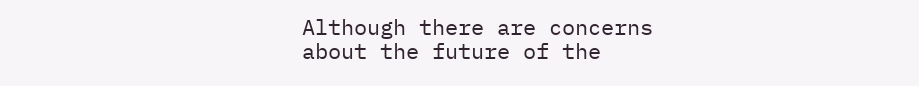Although there are concerns about the future of the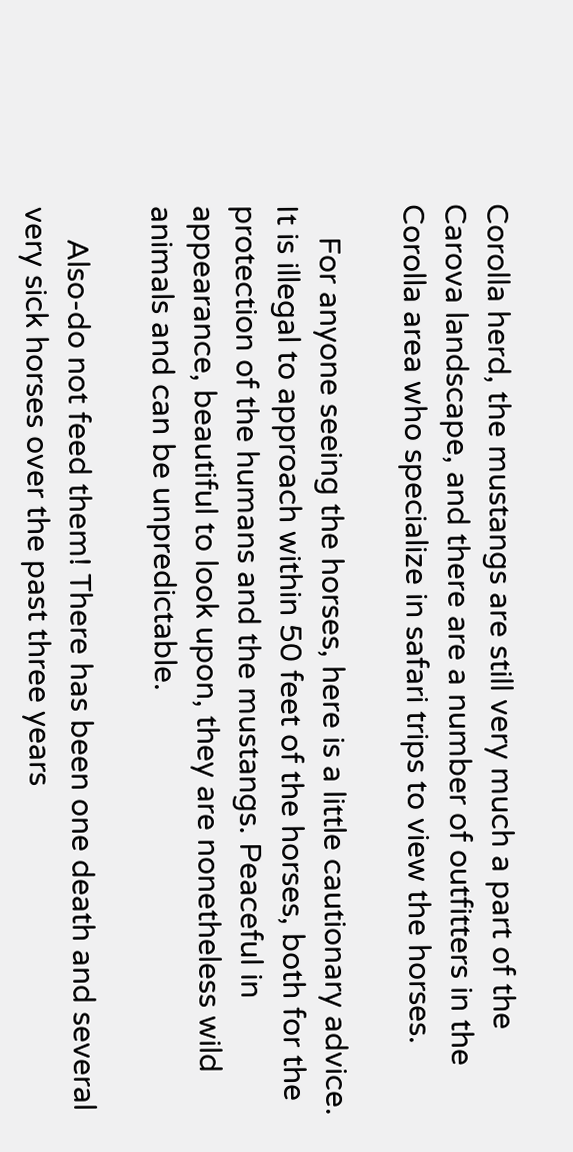Corolla herd, the mustangs are still very much a part of the Carova landscape, and there are a number of outfitters in the Corolla area who specialize in safari trips to view the horses.

    For anyone seeing the horses, here is a little cautionary advice. It is illegal to approach within 50 feet of the horses, both for the protection of the humans and the mustangs. Peaceful in appearance, beautiful to look upon, they are nonetheless wild animals and can be unpredictable.

    Also-do not feed them! There has been one death and several very sick horses over the past three years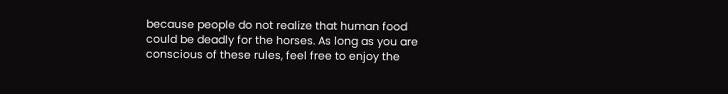because people do not realize that human food could be deadly for the horses. As long as you are conscious of these rules, feel free to enjoy the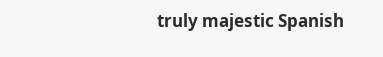truly majestic Spanish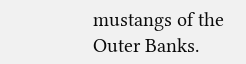mustangs of the Outer Banks.